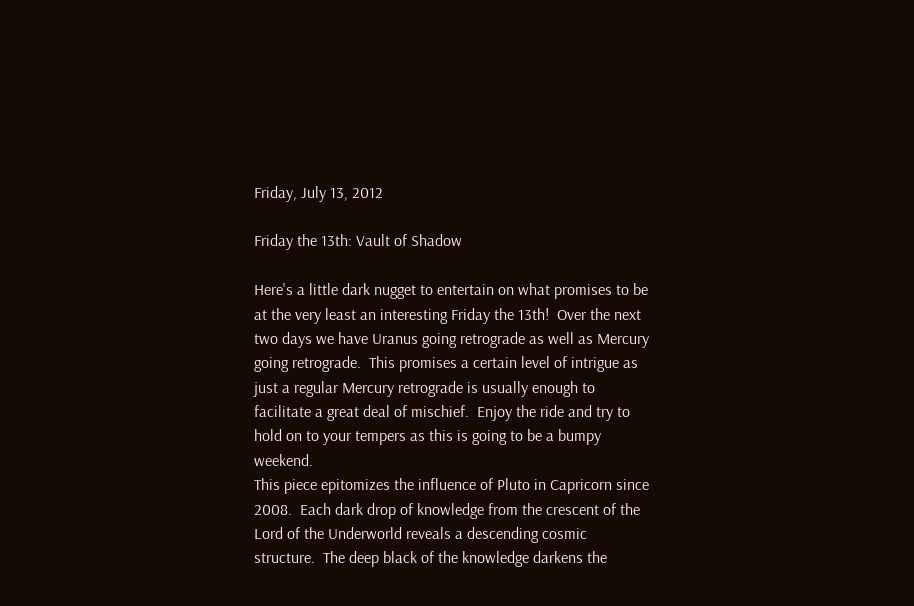Friday, July 13, 2012

Friday the 13th: Vault of Shadow

Here's a little dark nugget to entertain on what promises to be at the very least an interesting Friday the 13th!  Over the next two days we have Uranus going retrograde as well as Mercury going retrograde.  This promises a certain level of intrigue as just a regular Mercury retrograde is usually enough to facilitate a great deal of mischief.  Enjoy the ride and try to hold on to your tempers as this is going to be a bumpy weekend.
This piece epitomizes the influence of Pluto in Capricorn since 2008.  Each dark drop of knowledge from the crescent of the Lord of the Underworld reveals a descending cosmic structure.  The deep black of the knowledge darkens the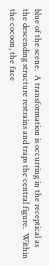blue of the scene.  A transformation is occurring in the receptical as the descending structure restrains and traps the central figure.  Within the cocoon, the face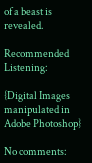of a beast is revealed.

Recommended Listening:

{Digital Images manipulated in Adobe Photoshop}

No comments: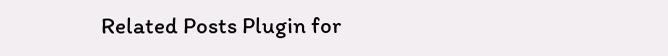Related Posts Plugin for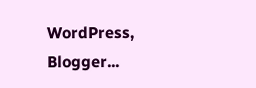WordPress, Blogger...